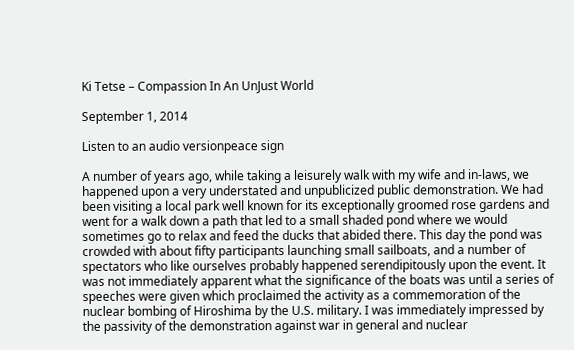Ki Tetse – Compassion In An UnJust World

September 1, 2014

Listen to an audio versionpeace sign

A number of years ago, while taking a leisurely walk with my wife and in-laws, we happened upon a very understated and unpublicized public demonstration. We had been visiting a local park well known for its exceptionally groomed rose gardens and went for a walk down a path that led to a small shaded pond where we would sometimes go to relax and feed the ducks that abided there. This day the pond was crowded with about fifty participants launching small sailboats, and a number of spectators who like ourselves probably happened serendipitously upon the event. It was not immediately apparent what the significance of the boats was until a series of speeches were given which proclaimed the activity as a commemoration of the nuclear bombing of Hiroshima by the U.S. military. I was immediately impressed by the passivity of the demonstration against war in general and nuclear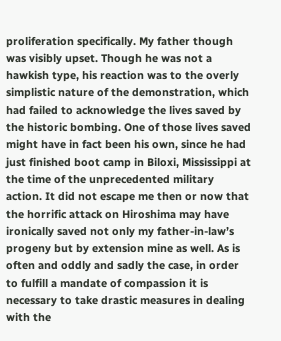proliferation specifically. My father though was visibly upset. Though he was not a hawkish type, his reaction was to the overly simplistic nature of the demonstration, which had failed to acknowledge the lives saved by the historic bombing. One of those lives saved might have in fact been his own, since he had just finished boot camp in Biloxi, Mississippi at the time of the unprecedented military action. It did not escape me then or now that the horrific attack on Hiroshima may have ironically saved not only my father-in-law’s progeny but by extension mine as well. As is often and oddly and sadly the case, in order to fulfill a mandate of compassion it is necessary to take drastic measures in dealing with the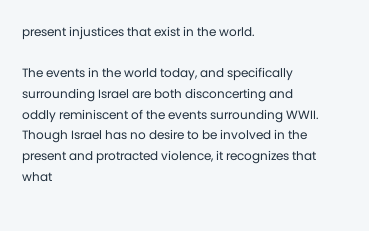present injustices that exist in the world.

The events in the world today, and specifically surrounding Israel are both disconcerting and oddly reminiscent of the events surrounding WWII. Though Israel has no desire to be involved in the present and protracted violence, it recognizes that what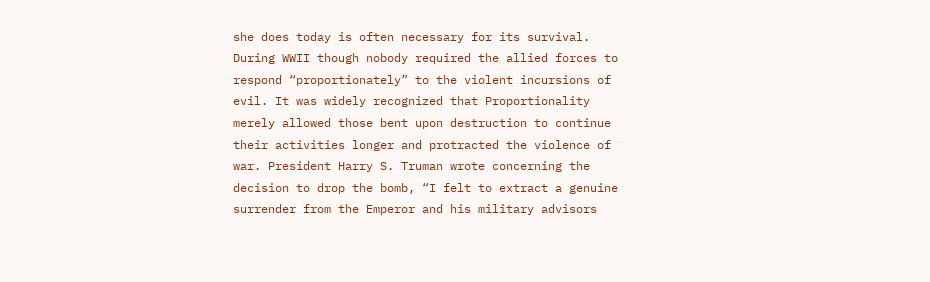she does today is often necessary for its survival. During WWII though nobody required the allied forces to respond “proportionately” to the violent incursions of evil. It was widely recognized that Proportionality merely allowed those bent upon destruction to continue their activities longer and protracted the violence of war. President Harry S. Truman wrote concerning the decision to drop the bomb, “I felt to extract a genuine surrender from the Emperor and his military advisors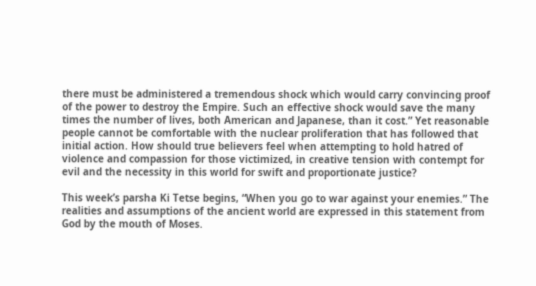there must be administered a tremendous shock which would carry convincing proof of the power to destroy the Empire. Such an effective shock would save the many times the number of lives, both American and Japanese, than it cost.” Yet reasonable people cannot be comfortable with the nuclear proliferation that has followed that initial action. How should true believers feel when attempting to hold hatred of violence and compassion for those victimized, in creative tension with contempt for evil and the necessity in this world for swift and proportionate justice?

This week’s parsha Ki Tetse begins, “When you go to war against your enemies.” The realities and assumptions of the ancient world are expressed in this statement from God by the mouth of Moses.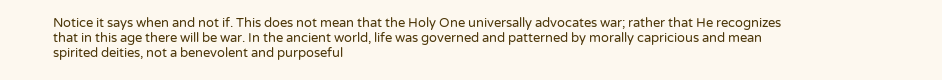Notice it says when and not if. This does not mean that the Holy One universally advocates war; rather that He recognizes that in this age there will be war. In the ancient world, life was governed and patterned by morally capricious and mean spirited deities, not a benevolent and purposeful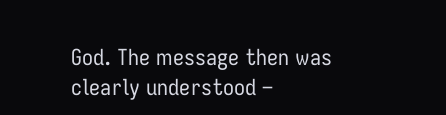God. The message then was clearly understood –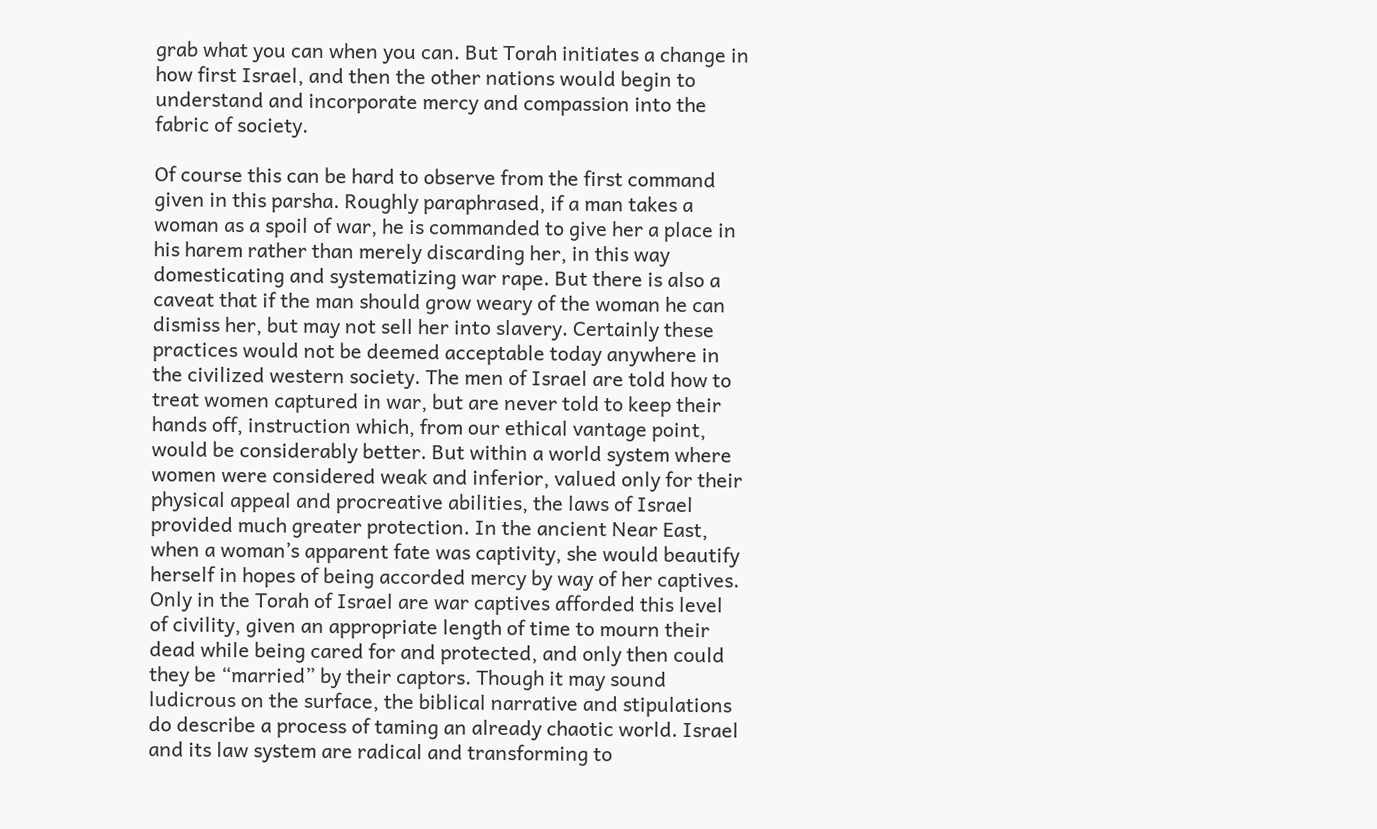grab what you can when you can. But Torah initiates a change in how first Israel, and then the other nations would begin to understand and incorporate mercy and compassion into the fabric of society.

Of course this can be hard to observe from the first command given in this parsha. Roughly paraphrased, if a man takes a woman as a spoil of war, he is commanded to give her a place in his harem rather than merely discarding her, in this way domesticating and systematizing war rape. But there is also a caveat that if the man should grow weary of the woman he can dismiss her, but may not sell her into slavery. Certainly these practices would not be deemed acceptable today anywhere in the civilized western society. The men of Israel are told how to treat women captured in war, but are never told to keep their hands off, instruction which, from our ethical vantage point, would be considerably better. But within a world system where women were considered weak and inferior, valued only for their physical appeal and procreative abilities, the laws of Israel provided much greater protection. In the ancient Near East, when a woman’s apparent fate was captivity, she would beautify herself in hopes of being accorded mercy by way of her captives. Only in the Torah of Israel are war captives afforded this level of civility, given an appropriate length of time to mourn their dead while being cared for and protected, and only then could they be “married” by their captors. Though it may sound ludicrous on the surface, the biblical narrative and stipulations do describe a process of taming an already chaotic world. Israel and its law system are radical and transforming to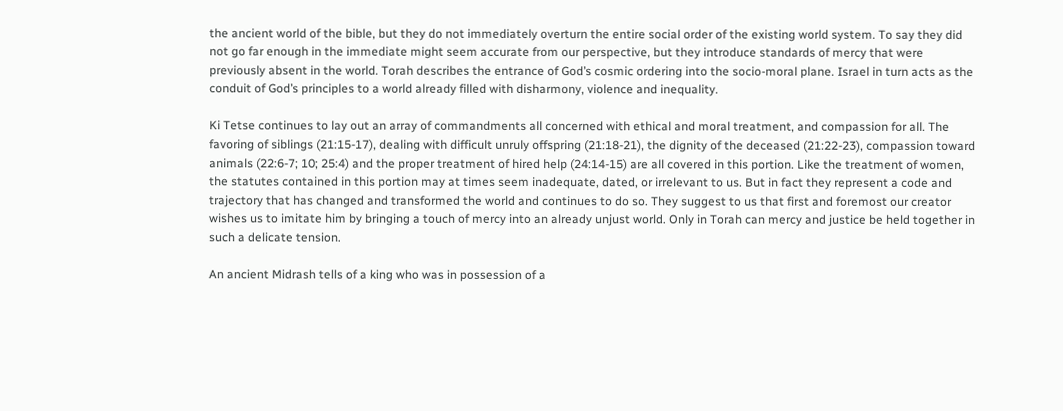the ancient world of the bible, but they do not immediately overturn the entire social order of the existing world system. To say they did not go far enough in the immediate might seem accurate from our perspective, but they introduce standards of mercy that were previously absent in the world. Torah describes the entrance of God’s cosmic ordering into the socio-moral plane. Israel in turn acts as the conduit of God’s principles to a world already filled with disharmony, violence and inequality.

Ki Tetse continues to lay out an array of commandments all concerned with ethical and moral treatment, and compassion for all. The favoring of siblings (21:15-17), dealing with difficult unruly offspring (21:18-21), the dignity of the deceased (21:22-23), compassion toward animals (22:6-7; 10; 25:4) and the proper treatment of hired help (24:14-15) are all covered in this portion. Like the treatment of women, the statutes contained in this portion may at times seem inadequate, dated, or irrelevant to us. But in fact they represent a code and trajectory that has changed and transformed the world and continues to do so. They suggest to us that first and foremost our creator wishes us to imitate him by bringing a touch of mercy into an already unjust world. Only in Torah can mercy and justice be held together in such a delicate tension.

An ancient Midrash tells of a king who was in possession of a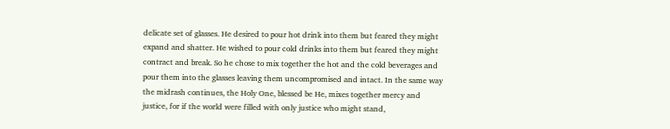delicate set of glasses. He desired to pour hot drink into them but feared they might expand and shatter. He wished to pour cold drinks into them but feared they might contract and break. So he chose to mix together the hot and the cold beverages and pour them into the glasses leaving them uncompromised and intact. In the same way the midrash continues, the Holy One, blessed be He, mixes together mercy and justice, for if the world were filled with only justice who might stand,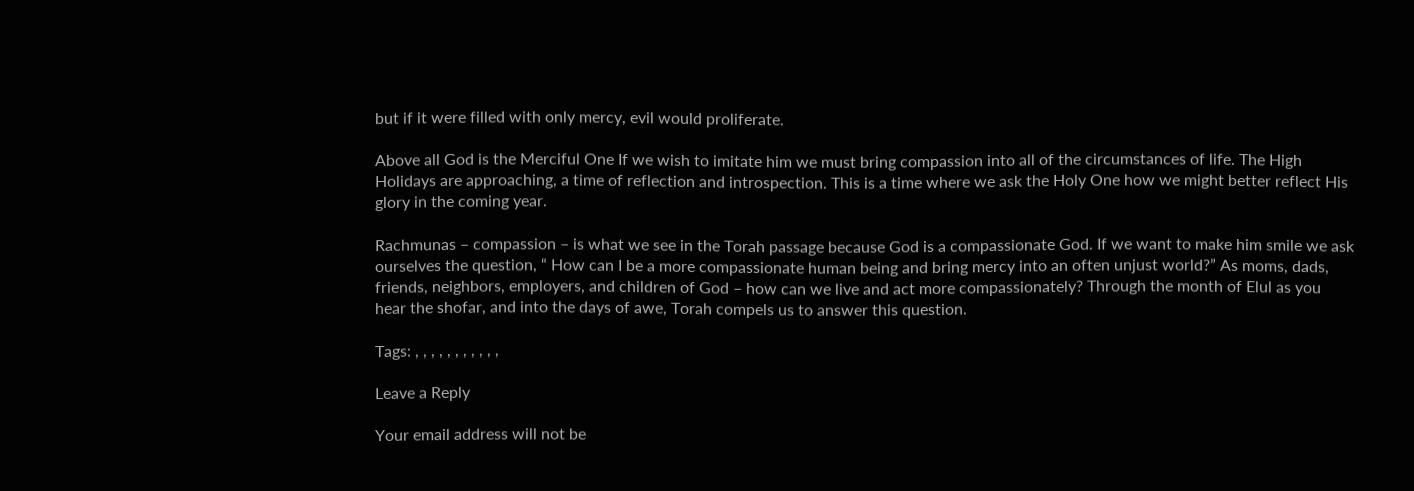but if it were filled with only mercy, evil would proliferate.

Above all God is the Merciful One If we wish to imitate him we must bring compassion into all of the circumstances of life. The High Holidays are approaching, a time of reflection and introspection. This is a time where we ask the Holy One how we might better reflect His glory in the coming year.

Rachmunas – compassion – is what we see in the Torah passage because God is a compassionate God. If we want to make him smile we ask ourselves the question, “ How can I be a more compassionate human being and bring mercy into an often unjust world?” As moms, dads, friends, neighbors, employers, and children of God – how can we live and act more compassionately? Through the month of Elul as you hear the shofar, and into the days of awe, Torah compels us to answer this question.

Tags: , , , , , , , , , , ,

Leave a Reply

Your email address will not be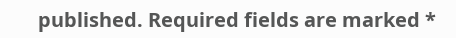published. Required fields are marked *